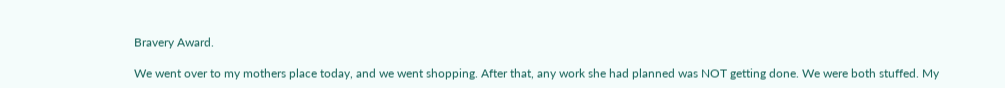Bravery Award.

We went over to my mothers place today, and we went shopping. After that, any work she had planned was NOT getting done. We were both stuffed. My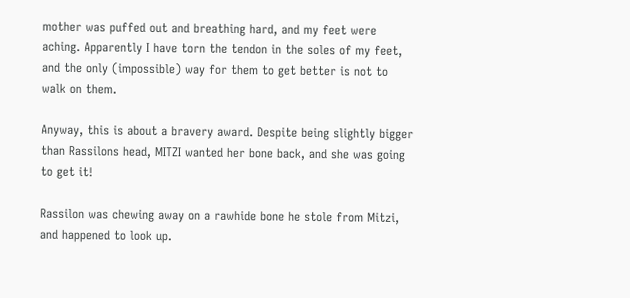mother was puffed out and breathing hard, and my feet were aching. Apparently I have torn the tendon in the soles of my feet, and the only (impossible) way for them to get better is not to walk on them.

Anyway, this is about a bravery award. Despite being slightly bigger than Rassilons head, MITZI wanted her bone back, and she was going to get it!

Rassilon was chewing away on a rawhide bone he stole from Mitzi, and happened to look up.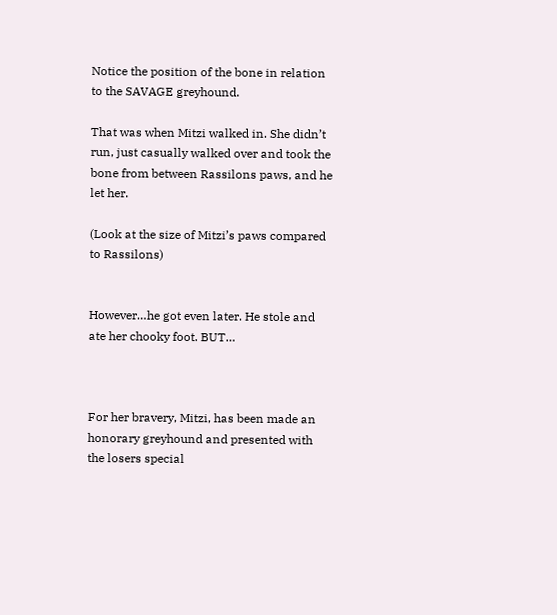Notice the position of the bone in relation to the SAVAGE greyhound.

That was when Mitzi walked in. She didn’t run, just casually walked over and took the bone from between Rassilons paws, and he let her.

(Look at the size of Mitzi’s paws compared to Rassilons)


However…he got even later. He stole and ate her chooky foot. BUT…



For her bravery, Mitzi, has been made an honorary greyhound and presented with the losers special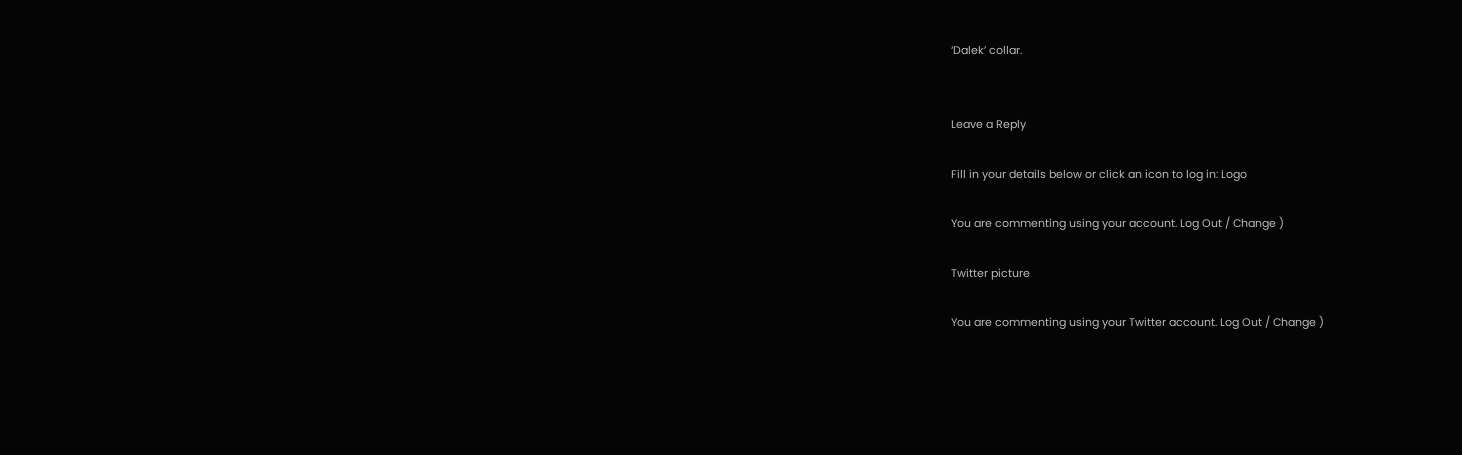‘Dalek’ collar.


Leave a Reply

Fill in your details below or click an icon to log in: Logo

You are commenting using your account. Log Out / Change )

Twitter picture

You are commenting using your Twitter account. Log Out / Change )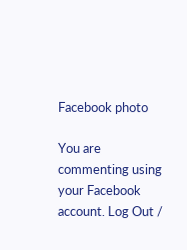Facebook photo

You are commenting using your Facebook account. Log Out /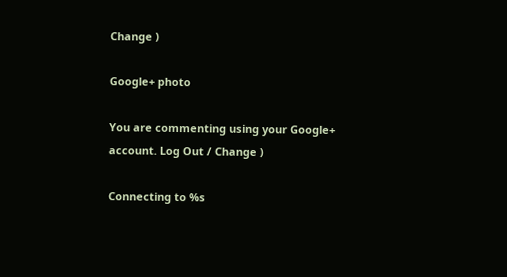Change )

Google+ photo

You are commenting using your Google+ account. Log Out / Change )

Connecting to %s